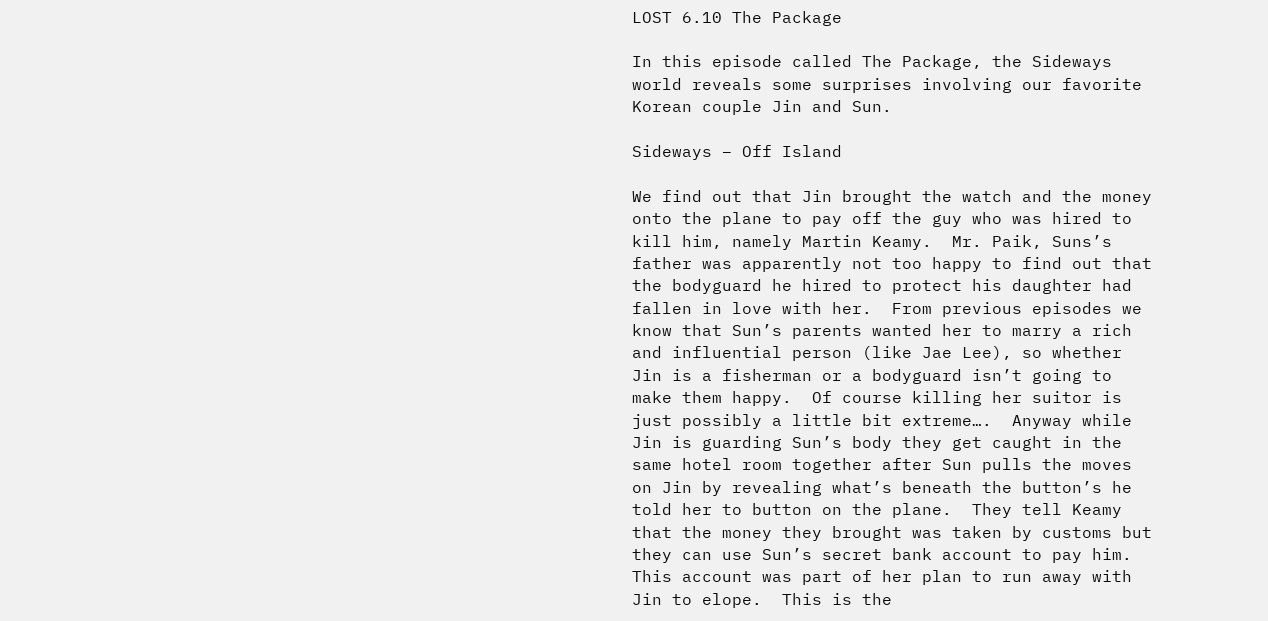LOST 6.10 The Package

In this episode called The Package, the Sideways world reveals some surprises involving our favorite Korean couple Jin and Sun.

Sideways – Off Island

We find out that Jin brought the watch and the money onto the plane to pay off the guy who was hired to kill him, namely Martin Keamy.  Mr. Paik, Suns’s father was apparently not too happy to find out that the bodyguard he hired to protect his daughter had fallen in love with her.  From previous episodes we know that Sun’s parents wanted her to marry a rich and influential person (like Jae Lee), so whether Jin is a fisherman or a bodyguard isn’t going to make them happy.  Of course killing her suitor is just possibly a little bit extreme….  Anyway while Jin is guarding Sun’s body they get caught in the same hotel room together after Sun pulls the moves on Jin by revealing what’s beneath the button’s he told her to button on the plane.  They tell Keamy that the money they brought was taken by customs but they can use Sun’s secret bank account to pay him.  This account was part of her plan to run away with Jin to elope.  This is the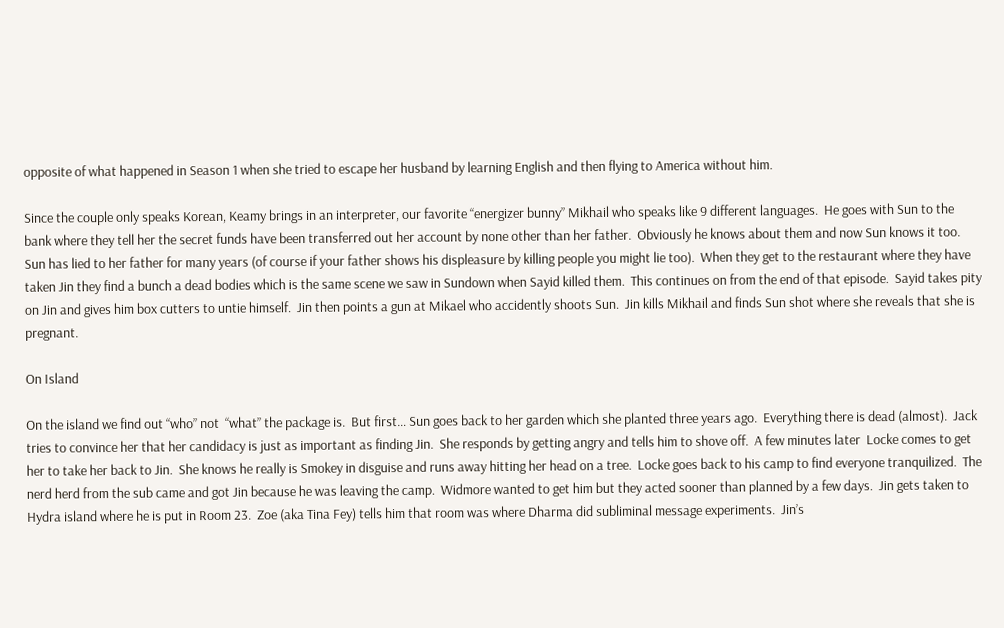opposite of what happened in Season 1 when she tried to escape her husband by learning English and then flying to America without him.

Since the couple only speaks Korean, Keamy brings in an interpreter, our favorite “energizer bunny” Mikhail who speaks like 9 different languages.  He goes with Sun to the bank where they tell her the secret funds have been transferred out her account by none other than her father.  Obviously he knows about them and now Sun knows it too.  Sun has lied to her father for many years (of course if your father shows his displeasure by killing people you might lie too).  When they get to the restaurant where they have taken Jin they find a bunch a dead bodies which is the same scene we saw in Sundown when Sayid killed them.  This continues on from the end of that episode.  Sayid takes pity on Jin and gives him box cutters to untie himself.  Jin then points a gun at Mikael who accidently shoots Sun.  Jin kills Mikhail and finds Sun shot where she reveals that she is pregnant.

On Island

On the island we find out “who” not  “what” the package is.  But first… Sun goes back to her garden which she planted three years ago.  Everything there is dead (almost).  Jack tries to convince her that her candidacy is just as important as finding Jin.  She responds by getting angry and tells him to shove off.  A few minutes later  Locke comes to get her to take her back to Jin.  She knows he really is Smokey in disguise and runs away hitting her head on a tree.  Locke goes back to his camp to find everyone tranquilized.  The nerd herd from the sub came and got Jin because he was leaving the camp.  Widmore wanted to get him but they acted sooner than planned by a few days.  Jin gets taken to Hydra island where he is put in Room 23.  Zoe (aka Tina Fey) tells him that room was where Dharma did subliminal message experiments.  Jin’s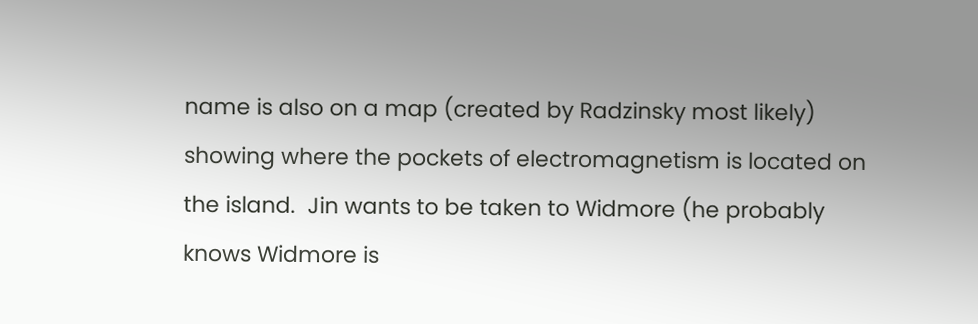name is also on a map (created by Radzinsky most likely) showing where the pockets of electromagnetism is located on the island.  Jin wants to be taken to Widmore (he probably knows Widmore is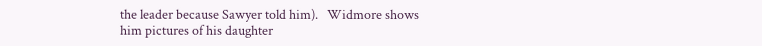the leader because Sawyer told him).   Widmore shows him pictures of his daughter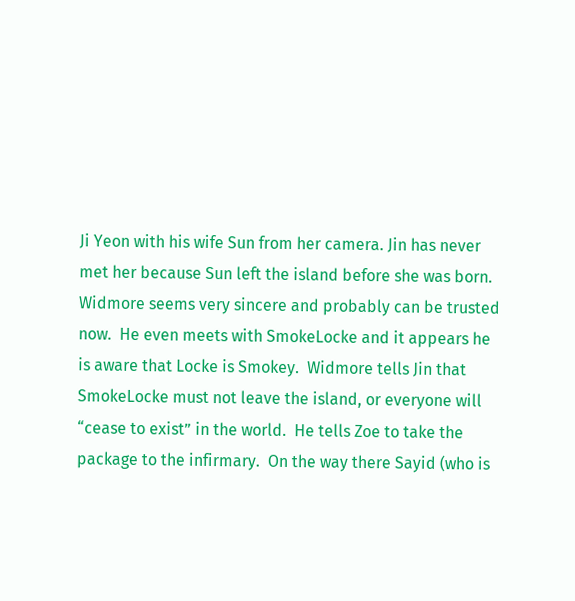Ji Yeon with his wife Sun from her camera. Jin has never met her because Sun left the island before she was born.  Widmore seems very sincere and probably can be trusted now.  He even meets with SmokeLocke and it appears he is aware that Locke is Smokey.  Widmore tells Jin that SmokeLocke must not leave the island, or everyone will “cease to exist” in the world.  He tells Zoe to take the package to the infirmary.  On the way there Sayid (who is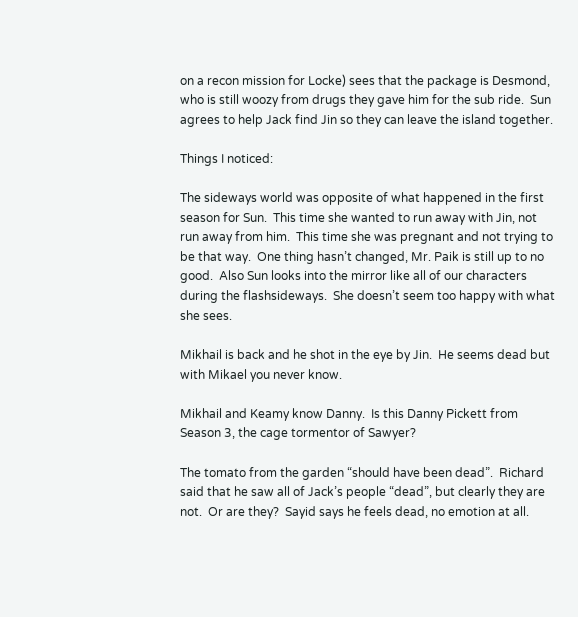on a recon mission for Locke) sees that the package is Desmond, who is still woozy from drugs they gave him for the sub ride.  Sun agrees to help Jack find Jin so they can leave the island together.

Things I noticed:

The sideways world was opposite of what happened in the first season for Sun.  This time she wanted to run away with Jin, not run away from him.  This time she was pregnant and not trying to be that way.  One thing hasn’t changed, Mr. Paik is still up to no good.  Also Sun looks into the mirror like all of our characters during the flashsideways.  She doesn’t seem too happy with what she sees.

Mikhail is back and he shot in the eye by Jin.  He seems dead but with Mikael you never know.

Mikhail and Keamy know Danny.  Is this Danny Pickett from Season 3, the cage tormentor of Sawyer?

The tomato from the garden “should have been dead”.  Richard said that he saw all of Jack’s people “dead”, but clearly they are not.  Or are they?  Sayid says he feels dead, no emotion at all.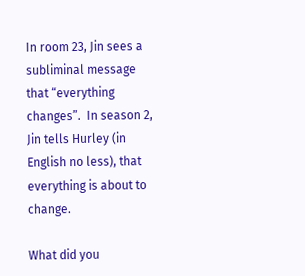In room 23, Jin sees a subliminal message that “everything changes”.  In season 2, Jin tells Hurley (in English no less), that everything is about to change.

What did you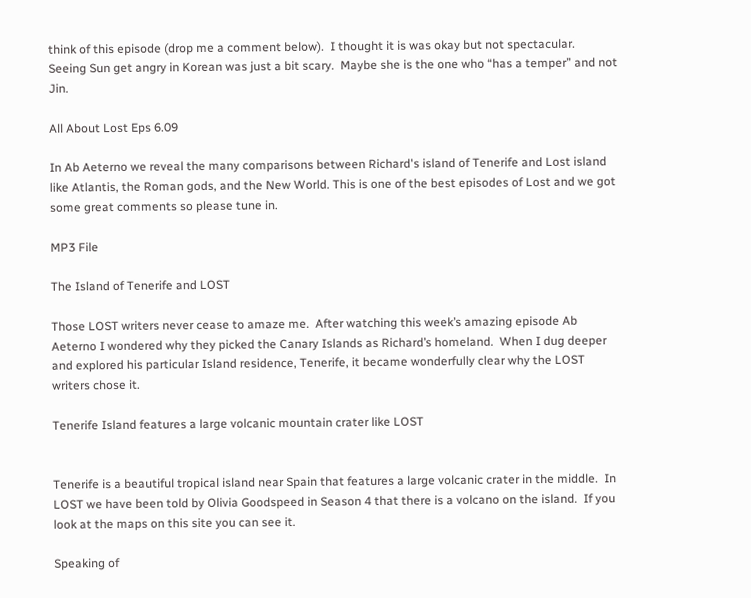think of this episode (drop me a comment below).  I thought it is was okay but not spectacular.  Seeing Sun get angry in Korean was just a bit scary.  Maybe she is the one who “has a temper” and not Jin.

All About Lost Eps 6.09

In Ab Aeterno we reveal the many comparisons between Richard's island of Tenerife and Lost island like Atlantis, the Roman gods, and the New World. This is one of the best episodes of Lost and we got some great comments so please tune in.

MP3 File

The Island of Tenerife and LOST

Those LOST writers never cease to amaze me.  After watching this week’s amazing episode Ab Aeterno I wondered why they picked the Canary Islands as Richard’s homeland.  When I dug deeper and explored his particular Island residence, Tenerife, it became wonderfully clear why the LOST writers chose it.

Tenerife Island features a large volcanic mountain crater like LOST


Tenerife is a beautiful tropical island near Spain that features a large volcanic crater in the middle.  In LOST we have been told by Olivia Goodspeed in Season 4 that there is a volcano on the island.  If you look at the maps on this site you can see it.

Speaking of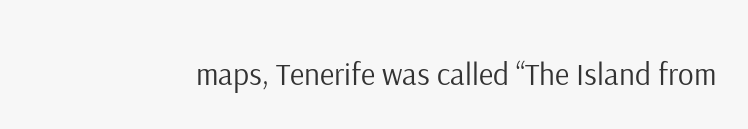maps, Tenerife was called “The Island from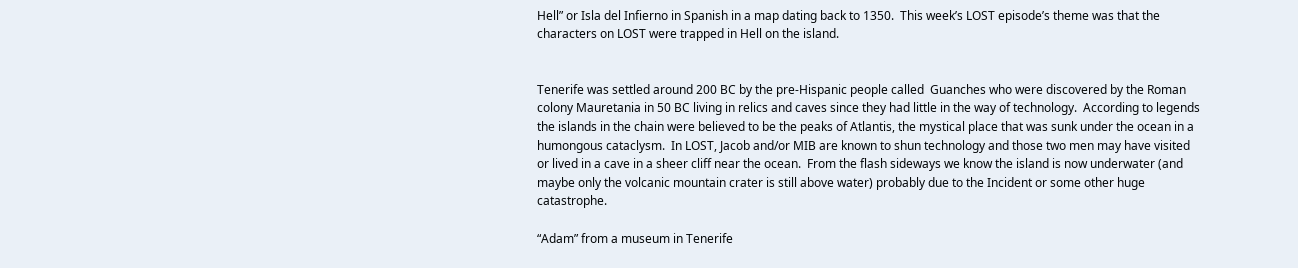Hell” or Isla del Infierno in Spanish in a map dating back to 1350.  This week’s LOST episode’s theme was that the characters on LOST were trapped in Hell on the island.


Tenerife was settled around 200 BC by the pre-Hispanic people called  Guanches who were discovered by the Roman colony Mauretania in 50 BC living in relics and caves since they had little in the way of technology.  According to legends the islands in the chain were believed to be the peaks of Atlantis, the mystical place that was sunk under the ocean in a humongous cataclysm.  In LOST, Jacob and/or MIB are known to shun technology and those two men may have visited or lived in a cave in a sheer cliff near the ocean.  From the flash sideways we know the island is now underwater (and maybe only the volcanic mountain crater is still above water) probably due to the Incident or some other huge catastrophe.

“Adam” from a museum in Tenerife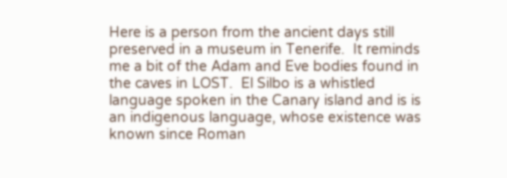Here is a person from the ancient days still preserved in a museum in Tenerife.  It reminds me a bit of the Adam and Eve bodies found in the caves in LOST.  El Silbo is a whistled language spoken in the Canary island and is is an indigenous language, whose existence was known since Roman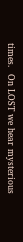times.  On LOST we hear mysterious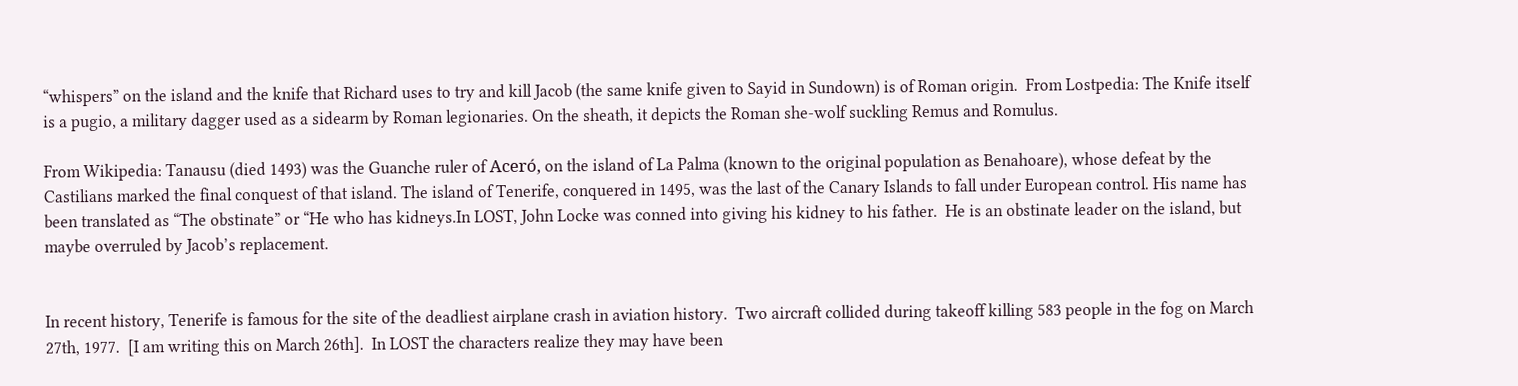“whispers” on the island and the knife that Richard uses to try and kill Jacob (the same knife given to Sayid in Sundown) is of Roman origin.  From Lostpedia: The Knife itself is a pugio, a military dagger used as a sidearm by Roman legionaries. On the sheath, it depicts the Roman she-wolf suckling Remus and Romulus.

From Wikipedia: Tanausu (died 1493) was the Guanche ruler of Aceró, on the island of La Palma (known to the original population as Benahoare), whose defeat by the Castilians marked the final conquest of that island. The island of Tenerife, conquered in 1495, was the last of the Canary Islands to fall under European control. His name has been translated as “The obstinate” or “He who has kidneys.In LOST, John Locke was conned into giving his kidney to his father.  He is an obstinate leader on the island, but maybe overruled by Jacob’s replacement.


In recent history, Tenerife is famous for the site of the deadliest airplane crash in aviation history.  Two aircraft collided during takeoff killing 583 people in the fog on March 27th, 1977.  [I am writing this on March 26th].  In LOST the characters realize they may have been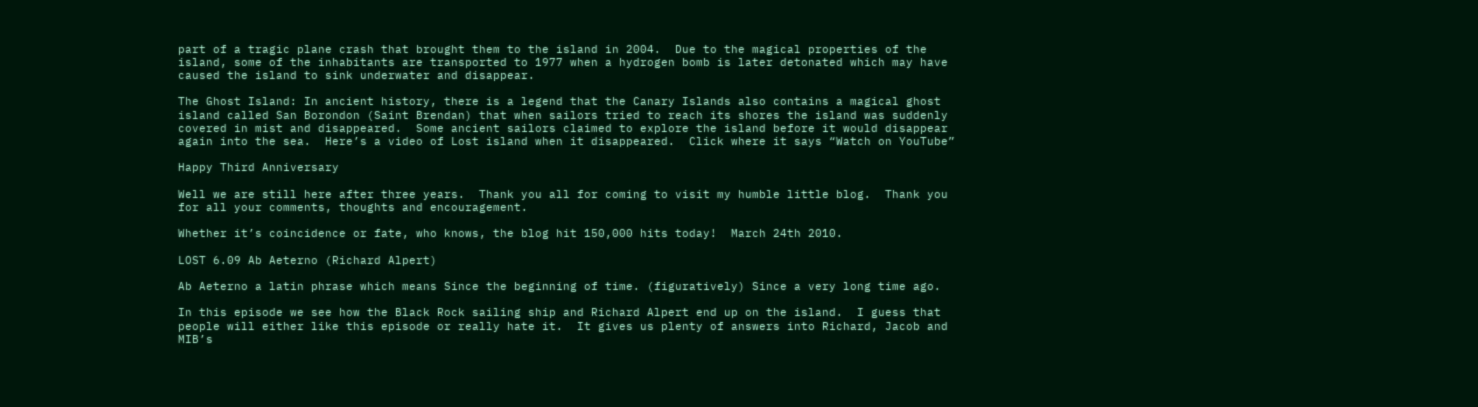part of a tragic plane crash that brought them to the island in 2004.  Due to the magical properties of the island, some of the inhabitants are transported to 1977 when a hydrogen bomb is later detonated which may have caused the island to sink underwater and disappear.

The Ghost Island: In ancient history, there is a legend that the Canary Islands also contains a magical ghost island called San Borondon (Saint Brendan) that when sailors tried to reach its shores the island was suddenly covered in mist and disappeared.  Some ancient sailors claimed to explore the island before it would disappear again into the sea.  Here’s a video of Lost island when it disappeared.  Click where it says “Watch on YouTube”

Happy Third Anniversary

Well we are still here after three years.  Thank you all for coming to visit my humble little blog.  Thank you for all your comments, thoughts and encouragement.

Whether it’s coincidence or fate, who knows, the blog hit 150,000 hits today!  March 24th 2010.

LOST 6.09 Ab Aeterno (Richard Alpert)

Ab Aeterno a latin phrase which means Since the beginning of time. (figuratively) Since a very long time ago.

In this episode we see how the Black Rock sailing ship and Richard Alpert end up on the island.  I guess that people will either like this episode or really hate it.  It gives us plenty of answers into Richard, Jacob and MIB’s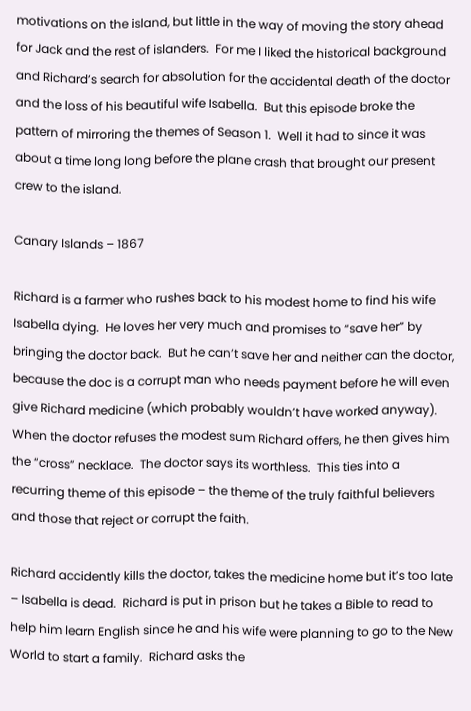motivations on the island, but little in the way of moving the story ahead for Jack and the rest of islanders.  For me I liked the historical background and Richard’s search for absolution for the accidental death of the doctor and the loss of his beautiful wife Isabella.  But this episode broke the pattern of mirroring the themes of Season 1.  Well it had to since it was about a time long long before the plane crash that brought our present crew to the island.

Canary Islands – 1867

Richard is a farmer who rushes back to his modest home to find his wife Isabella dying.  He loves her very much and promises to “save her” by bringing the doctor back.  But he can’t save her and neither can the doctor, because the doc is a corrupt man who needs payment before he will even give Richard medicine (which probably wouldn’t have worked anyway).  When the doctor refuses the modest sum Richard offers, he then gives him the “cross” necklace.  The doctor says its worthless.  This ties into a recurring theme of this episode – the theme of the truly faithful believers and those that reject or corrupt the faith.

Richard accidently kills the doctor, takes the medicine home but it’s too late – Isabella is dead.  Richard is put in prison but he takes a Bible to read to help him learn English since he and his wife were planning to go to the New World to start a family.  Richard asks the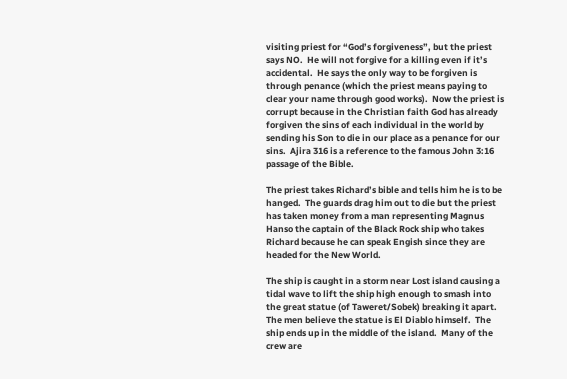visiting priest for “God’s forgiveness”, but the priest says NO.  He will not forgive for a killing even if it’s accidental.  He says the only way to be forgiven is through penance (which the priest means paying to clear your name through good works).  Now the priest is corrupt because in the Christian faith God has already forgiven the sins of each individual in the world by sending his Son to die in our place as a penance for our sins.  Ajira 316 is a reference to the famous John 3:16 passage of the Bible.

The priest takes Richard’s bible and tells him he is to be hanged.  The guards drag him out to die but the priest has taken money from a man representing Magnus Hanso the captain of the Black Rock ship who takes Richard because he can speak Engish since they are headed for the New World.

The ship is caught in a storm near Lost island causing a tidal wave to lift the ship high enough to smash into the great statue (of Taweret/Sobek) breaking it apart.  The men believe the statue is El Diablo himself.  The ship ends up in the middle of the island.  Many of the crew are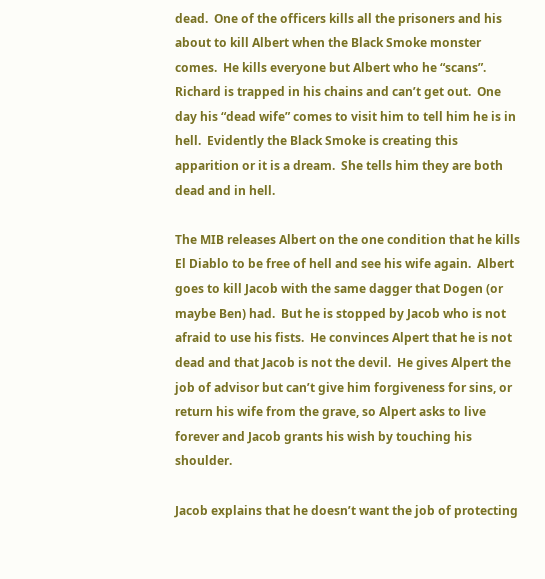dead.  One of the officers kills all the prisoners and his about to kill Albert when the Black Smoke monster comes.  He kills everyone but Albert who he “scans”.  Richard is trapped in his chains and can’t get out.  One day his “dead wife” comes to visit him to tell him he is in hell.  Evidently the Black Smoke is creating this apparition or it is a dream.  She tells him they are both dead and in hell.

The MIB releases Albert on the one condition that he kills El Diablo to be free of hell and see his wife again.  Albert goes to kill Jacob with the same dagger that Dogen (or maybe Ben) had.  But he is stopped by Jacob who is not afraid to use his fists.  He convinces Alpert that he is not dead and that Jacob is not the devil.  He gives Alpert the job of advisor but can’t give him forgiveness for sins, or return his wife from the grave, so Alpert asks to live forever and Jacob grants his wish by touching his shoulder.

Jacob explains that he doesn’t want the job of protecting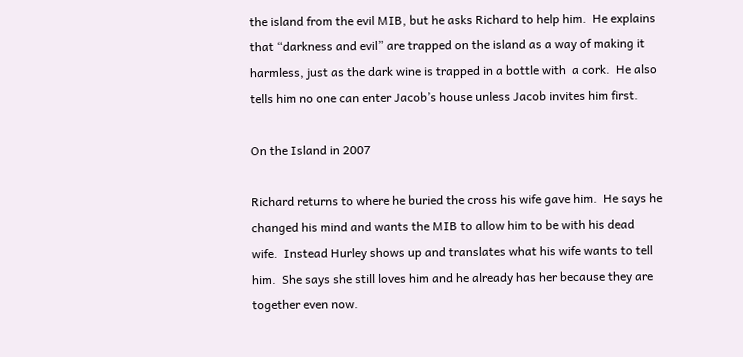the island from the evil MIB, but he asks Richard to help him.  He explains that “darkness and evil” are trapped on the island as a way of making it harmless, just as the dark wine is trapped in a bottle with  a cork.  He also tells him no one can enter Jacob’s house unless Jacob invites him first.

On the Island in 2007

Richard returns to where he buried the cross his wife gave him.  He says he changed his mind and wants the MIB to allow him to be with his dead wife.  Instead Hurley shows up and translates what his wife wants to tell him.  She says she still loves him and he already has her because they are together even now.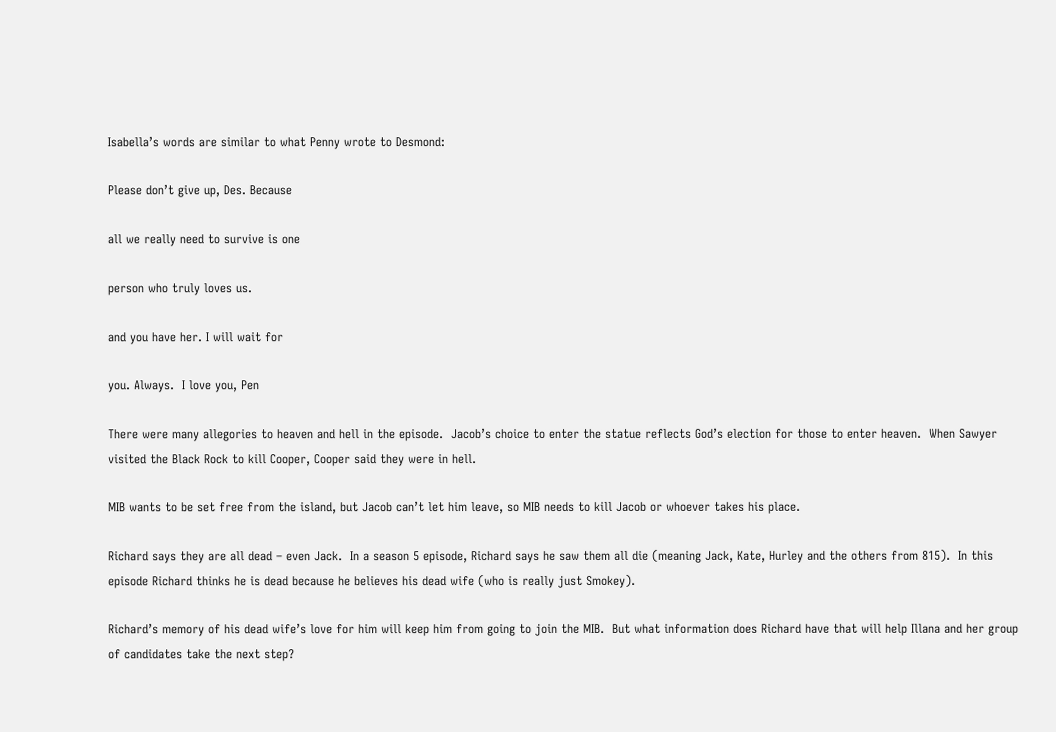Isabella’s words are similar to what Penny wrote to Desmond:

Please don’t give up, Des. Because

all we really need to survive is one

person who truly loves us.

and you have her. I will wait for

you. Always.  I love you, Pen

There were many allegories to heaven and hell in the episode.  Jacob’s choice to enter the statue reflects God’s election for those to enter heaven.  When Sawyer visited the Black Rock to kill Cooper, Cooper said they were in hell.

MIB wants to be set free from the island, but Jacob can’t let him leave, so MIB needs to kill Jacob or whoever takes his place.

Richard says they are all dead – even Jack.  In a season 5 episode, Richard says he saw them all die (meaning Jack, Kate, Hurley and the others from 815).  In this episode Richard thinks he is dead because he believes his dead wife (who is really just Smokey).

Richard’s memory of his dead wife’s love for him will keep him from going to join the MIB.  But what information does Richard have that will help Illana and her group of candidates take the next step?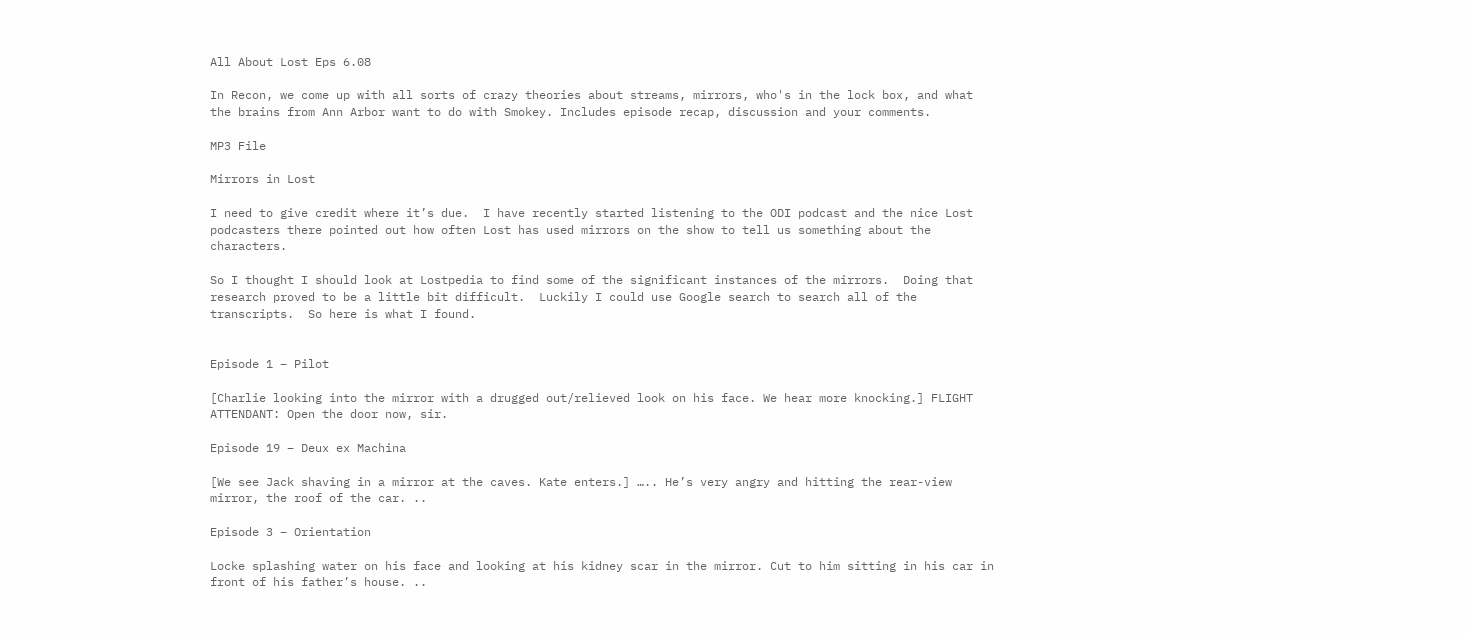All About Lost Eps 6.08

In Recon, we come up with all sorts of crazy theories about streams, mirrors, who's in the lock box, and what the brains from Ann Arbor want to do with Smokey. Includes episode recap, discussion and your comments.

MP3 File

Mirrors in Lost

I need to give credit where it’s due.  I have recently started listening to the ODI podcast and the nice Lost podcasters there pointed out how often Lost has used mirrors on the show to tell us something about the characters.

So I thought I should look at Lostpedia to find some of the significant instances of the mirrors.  Doing that research proved to be a little bit difficult.  Luckily I could use Google search to search all of the transcripts.  So here is what I found.


Episode 1 – Pilot

[Charlie looking into the mirror with a drugged out/relieved look on his face. We hear more knocking.] FLIGHT ATTENDANT: Open the door now, sir.

Episode 19 – Deux ex Machina

[We see Jack shaving in a mirror at the caves. Kate enters.] ….. He’s very angry and hitting the rear-view mirror, the roof of the car. ..

Episode 3 – Orientation

Locke splashing water on his face and looking at his kidney scar in the mirror. Cut to him sitting in his car in front of his father’s house. ..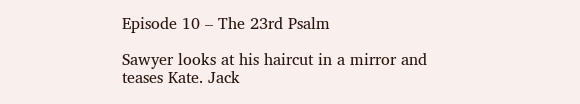Episode 10 – The 23rd Psalm

Sawyer looks at his haircut in a mirror and teases Kate. Jack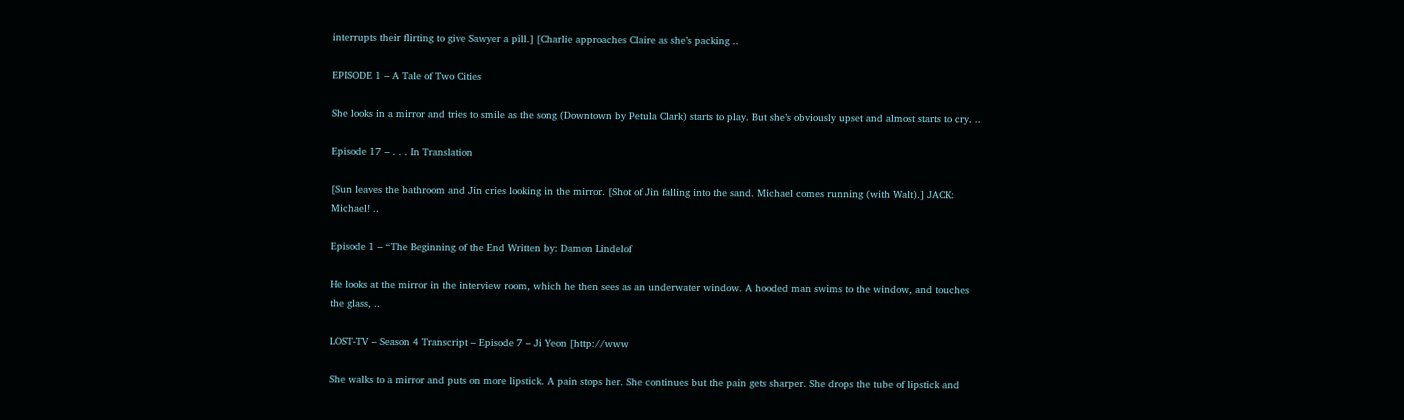interrupts their flirting to give Sawyer a pill.] [Charlie approaches Claire as she’s packing ..

EPISODE 1 – A Tale of Two Cities

She looks in a mirror and tries to smile as the song (Downtown by Petula Clark) starts to play. But she’s obviously upset and almost starts to cry. ..

Episode 17 – . . . In Translation

[Sun leaves the bathroom and Jin cries looking in the mirror. [Shot of Jin falling into the sand. Michael comes running (with Walt).] JACK: Michael! ..

Episode 1 – “The Beginning of the End Written by: Damon Lindelof

He looks at the mirror in the interview room, which he then sees as an underwater window. A hooded man swims to the window, and touches the glass, ..

LOST-TV – Season 4 Transcript – Episode 7 – Ji Yeon [http://www

She walks to a mirror and puts on more lipstick. A pain stops her. She continues but the pain gets sharper. She drops the tube of lipstick and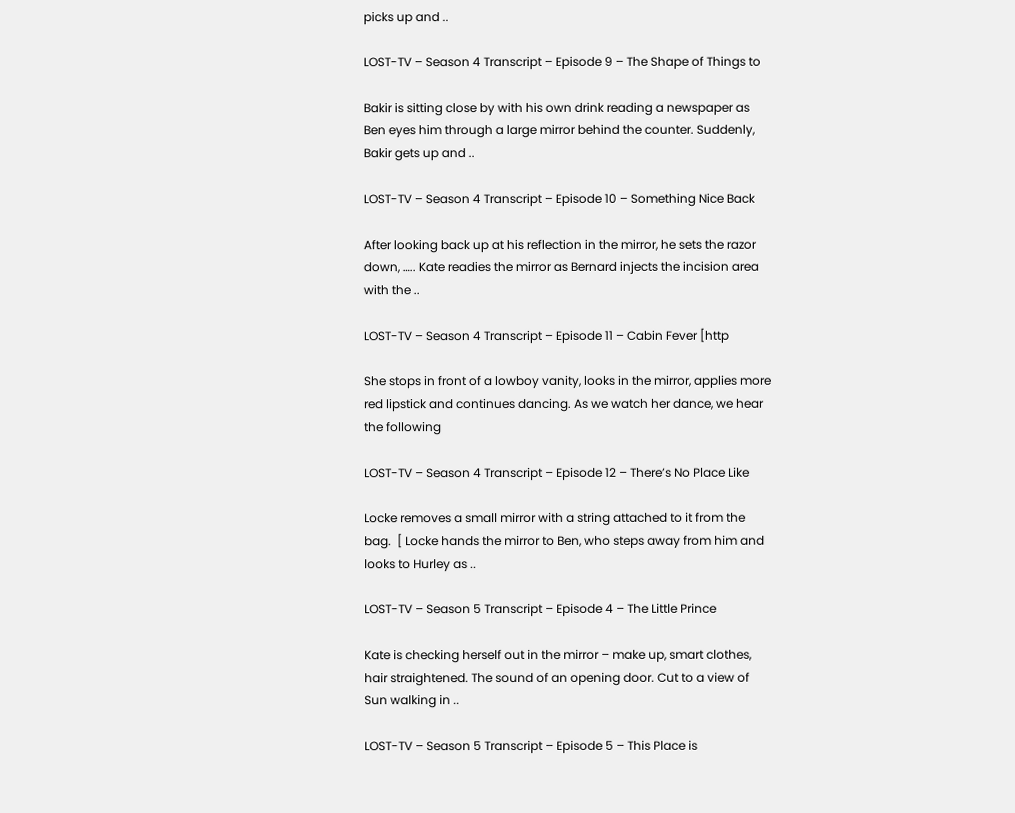picks up and ..

LOST-TV – Season 4 Transcript – Episode 9 – The Shape of Things to

Bakir is sitting close by with his own drink reading a newspaper as Ben eyes him through a large mirror behind the counter. Suddenly, Bakir gets up and ..

LOST-TV – Season 4 Transcript – Episode 10 – Something Nice Back

After looking back up at his reflection in the mirror, he sets the razor down, ….. Kate readies the mirror as Bernard injects the incision area with the ..

LOST-TV – Season 4 Transcript – Episode 11 – Cabin Fever [http

She stops in front of a lowboy vanity, looks in the mirror, applies more red lipstick and continues dancing. As we watch her dance, we hear the following

LOST-TV – Season 4 Transcript – Episode 12 – There’s No Place Like

Locke removes a small mirror with a string attached to it from the bag.  [ Locke hands the mirror to Ben, who steps away from him and looks to Hurley as ..

LOST-TV – Season 5 Transcript – Episode 4 – The Little Prince

Kate is checking herself out in the mirror – make up, smart clothes, hair straightened. The sound of an opening door. Cut to a view of Sun walking in ..

LOST-TV – Season 5 Transcript – Episode 5 – This Place is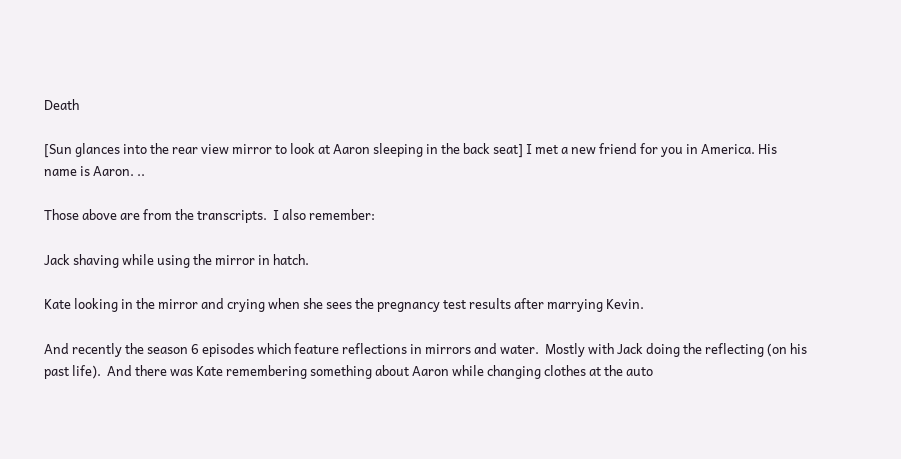Death

[Sun glances into the rear view mirror to look at Aaron sleeping in the back seat] I met a new friend for you in America. His name is Aaron. ..

Those above are from the transcripts.  I also remember:

Jack shaving while using the mirror in hatch.

Kate looking in the mirror and crying when she sees the pregnancy test results after marrying Kevin.

And recently the season 6 episodes which feature reflections in mirrors and water.  Mostly with Jack doing the reflecting (on his past life).  And there was Kate remembering something about Aaron while changing clothes at the auto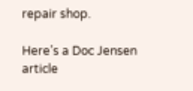repair shop.

Here’s a Doc Jensen article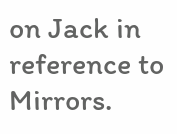on Jack in reference to Mirrors.